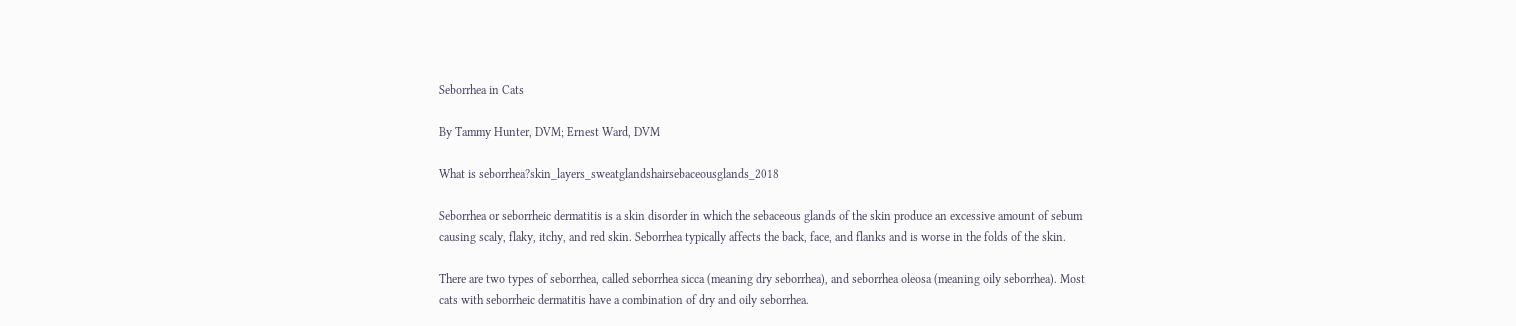Seborrhea in Cats

By Tammy Hunter, DVM; Ernest Ward, DVM

What is seborrhea?skin_layers_sweatglandshairsebaceousglands_2018

Seborrhea or seborrheic dermatitis is a skin disorder in which the sebaceous glands of the skin produce an excessive amount of sebum causing scaly, flaky, itchy, and red skin. Seborrhea typically affects the back, face, and flanks and is worse in the folds of the skin.

There are two types of seborrhea, called seborrhea sicca (meaning dry seborrhea), and seborrhea oleosa (meaning oily seborrhea). Most cats with seborrheic dermatitis have a combination of dry and oily seborrhea.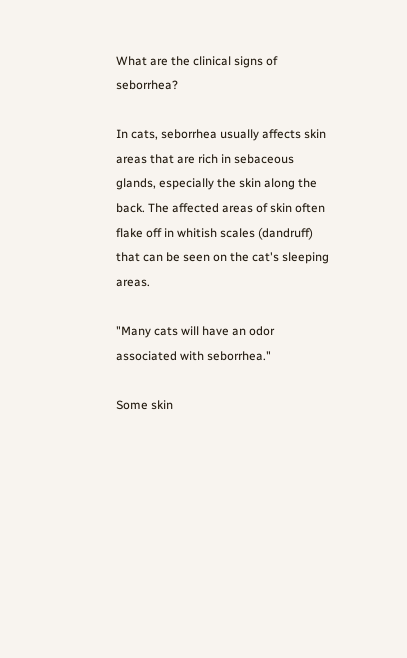What are the clinical signs of seborrhea?

In cats, seborrhea usually affects skin areas that are rich in sebaceous glands, especially the skin along the back. The affected areas of skin often flake off in whitish scales (dandruff) that can be seen on the cat's sleeping areas.

"Many cats will have an odor associated with seborrhea."

Some skin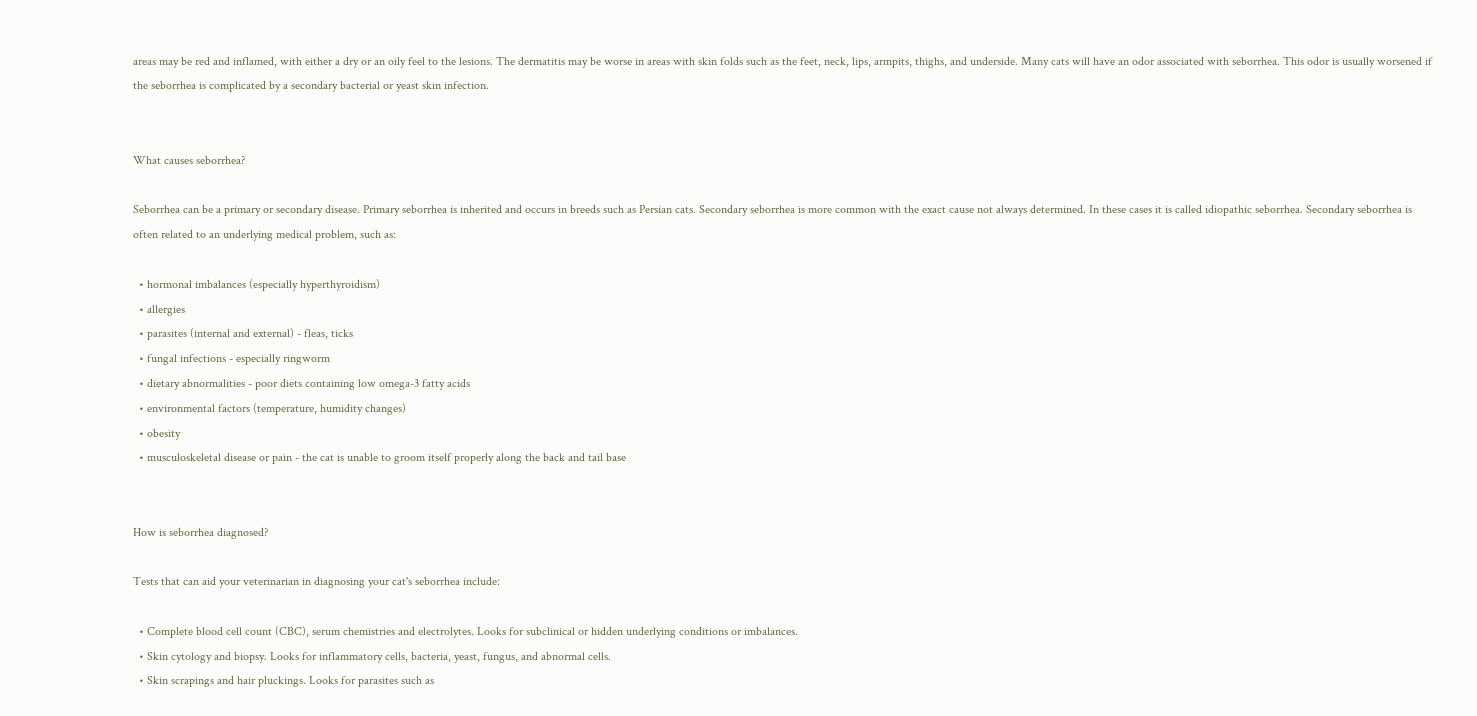areas may be red and inflamed, with either a dry or an oily feel to the lesions. The dermatitis may be worse in areas with skin folds such as the feet, neck, lips, armpits, thighs, and underside. Many cats will have an odor associated with seborrhea. This odor is usually worsened if the seborrhea is complicated by a secondary bacterial or yeast skin infection.


What causes seborrhea?

Seborrhea can be a primary or secondary disease. Primary seborrhea is inherited and occurs in breeds such as Persian cats. Secondary seborrhea is more common with the exact cause not always determined. In these cases it is called idiopathic seborrhea. Secondary seborrhea is often related to an underlying medical problem, such as:

  • hormonal imbalances (especially hyperthyroidism)
  • allergies
  • parasites (internal and external) - fleas, ticks
  • fungal infections - especially ringworm
  • dietary abnormalities - poor diets containing low omega-3 fatty acids
  • environmental factors (temperature, humidity changes)
  • obesity
  • musculoskeletal disease or pain - the cat is unable to groom itself properly along the back and tail base


How is seborrhea diagnosed?

Tests that can aid your veterinarian in diagnosing your cat's seborrhea include:

  • Complete blood cell count (CBC), serum chemistries and electrolytes. Looks for subclinical or hidden underlying conditions or imbalances.
  • Skin cytology and biopsy. Looks for inflammatory cells, bacteria, yeast, fungus, and abnormal cells.
  • Skin scrapings and hair pluckings. Looks for parasites such as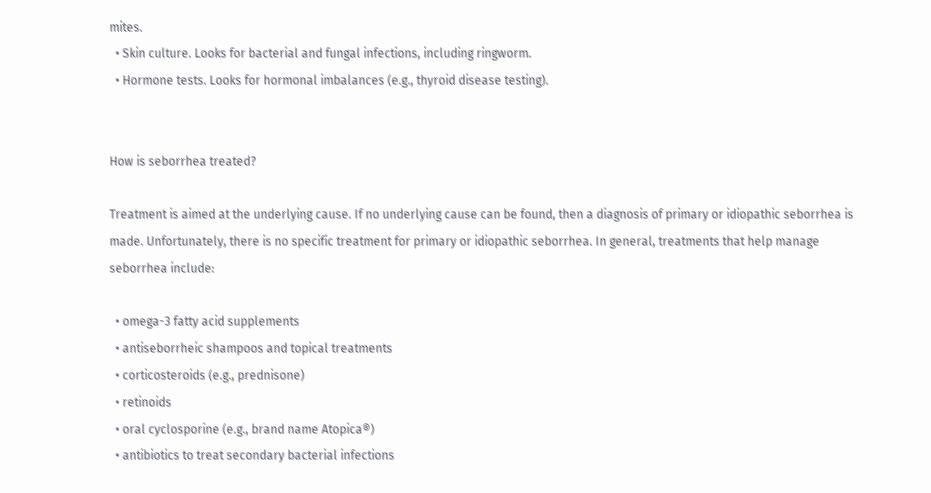mites.
  • Skin culture. Looks for bacterial and fungal infections, including ringworm.
  • Hormone tests. Looks for hormonal imbalances (e.g., thyroid disease testing).


How is seborrhea treated?

Treatment is aimed at the underlying cause. If no underlying cause can be found, then a diagnosis of primary or idiopathic seborrhea is made. Unfortunately, there is no specific treatment for primary or idiopathic seborrhea. In general, treatments that help manage seborrhea include:

  • omega-3 fatty acid supplements
  • antiseborrheic shampoos and topical treatments
  • corticosteroids (e.g., prednisone)
  • retinoids
  • oral cyclosporine (e.g., brand name Atopica®)
  • antibiotics to treat secondary bacterial infections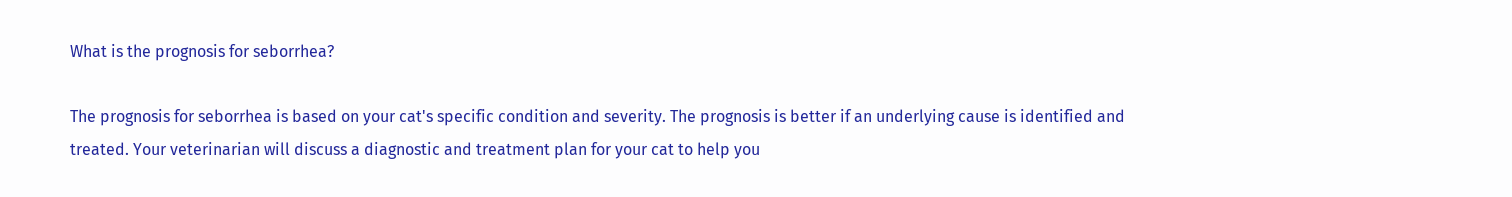What is the prognosis for seborrhea?

The prognosis for seborrhea is based on your cat's specific condition and severity. The prognosis is better if an underlying cause is identified and treated. Your veterinarian will discuss a diagnostic and treatment plan for your cat to help you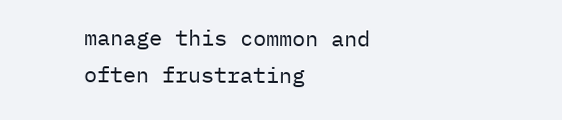manage this common and often frustrating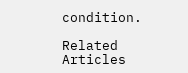condition.

Related Articles